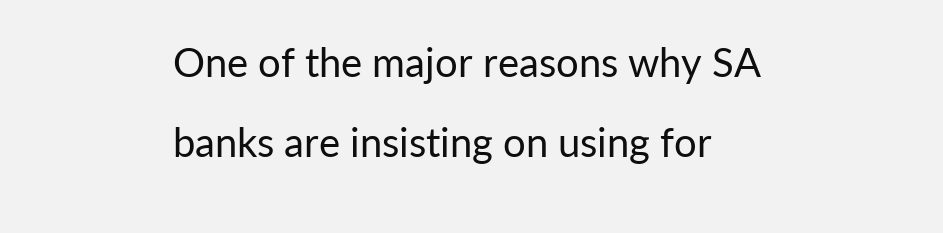One of the major reasons why SA banks are insisting on using for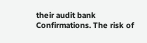their audit bank Confirmations. The risk of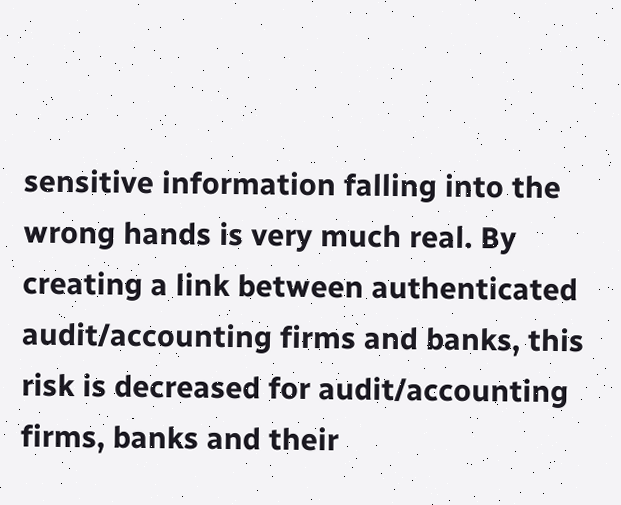sensitive information falling into the wrong hands is very much real. By creating a link between authenticated audit/accounting firms and banks, this risk is decreased for audit/accounting firms, banks and their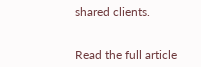shared clients.


Read the full article